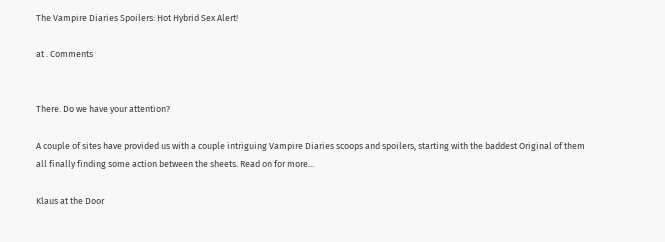The Vampire Diaries Spoilers: Hot Hybrid Sex Alert!

at . Comments


There. Do we have your attention?

A couple of sites have provided us with a couple intriguing Vampire Diaries scoops and spoilers, starting with the baddest Original of them all finally finding some action between the sheets. Read on for more...

Klaus at the Door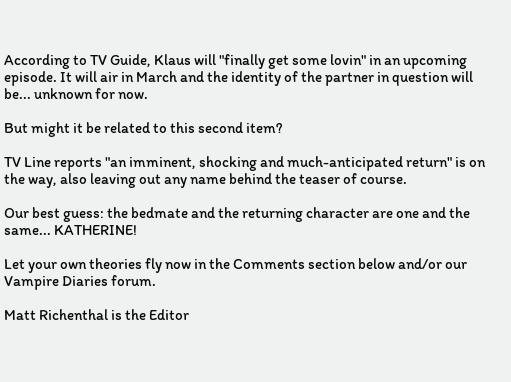According to TV Guide, Klaus will "finally get some lovin" in an upcoming episode. It will air in March and the identity of the partner in question will be... unknown for now.

But might it be related to this second item?

TV Line reports "an imminent, shocking and much-anticipated return" is on the way, also leaving out any name behind the teaser of course.

Our best guess: the bedmate and the returning character are one and the same... KATHERINE!

Let your own theories fly now in the Comments section below and/or our Vampire Diaries forum.

Matt Richenthal is the Editor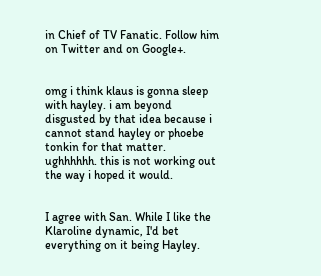in Chief of TV Fanatic. Follow him on Twitter and on Google+.


omg i think klaus is gonna sleep with hayley. i am beyond disgusted by that idea because i cannot stand hayley or phoebe tonkin for that matter. ughhhhhh. this is not working out the way i hoped it would.


I agree with San. While I like the Klaroline dynamic, I'd bet everything on it being Hayley.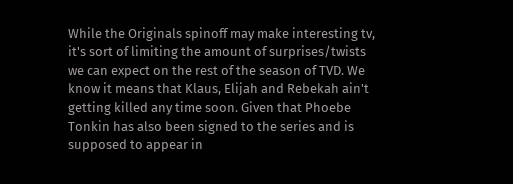While the Originals spinoff may make interesting tv, it's sort of limiting the amount of surprises/twists we can expect on the rest of the season of TVD. We know it means that Klaus, Elijah and Rebekah ain't getting killed any time soon. Given that Phoebe Tonkin has also been signed to the series and is supposed to appear in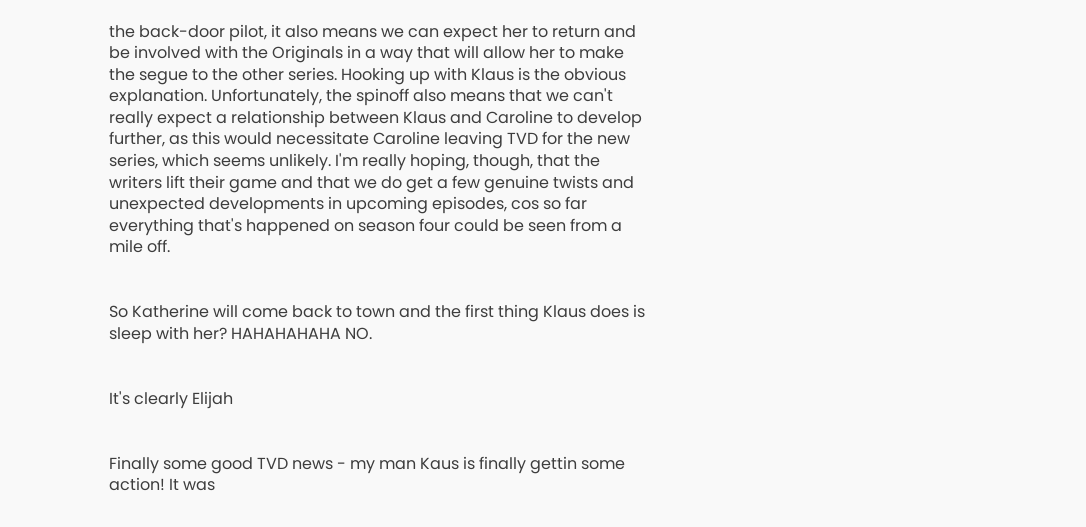the back-door pilot, it also means we can expect her to return and be involved with the Originals in a way that will allow her to make the segue to the other series. Hooking up with Klaus is the obvious explanation. Unfortunately, the spinoff also means that we can't really expect a relationship between Klaus and Caroline to develop further, as this would necessitate Caroline leaving TVD for the new series, which seems unlikely. I'm really hoping, though, that the writers lift their game and that we do get a few genuine twists and unexpected developments in upcoming episodes, cos so far everything that's happened on season four could be seen from a mile off.


So Katherine will come back to town and the first thing Klaus does is sleep with her? HAHAHAHAHA NO.


It's clearly Elijah


Finally some good TVD news - my man Kaus is finally gettin some action! It was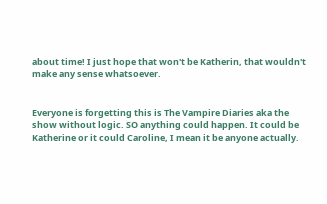about time! I just hope that won't be Katherin, that wouldn't make any sense whatsoever.


Everyone is forgetting this is The Vampire Diaries aka the show without logic. SO anything could happen. It could be Katherine or it could Caroline, I mean it be anyone actually.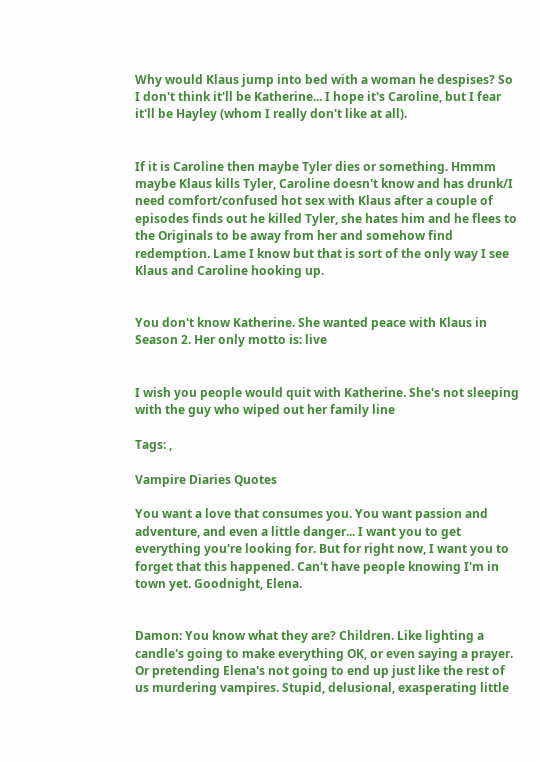Why would Klaus jump into bed with a woman he despises? So I don't think it'll be Katherine... I hope it's Caroline, but I fear it'll be Hayley (whom I really don't like at all).


If it is Caroline then maybe Tyler dies or something. Hmmm maybe Klaus kills Tyler, Caroline doesn't know and has drunk/I need comfort/confused hot sex with Klaus after a couple of episodes finds out he killed Tyler, she hates him and he flees to the Originals to be away from her and somehow find redemption. Lame I know but that is sort of the only way I see Klaus and Caroline hooking up.


You don't know Katherine. She wanted peace with Klaus in Season 2. Her only motto is: live


I wish you people would quit with Katherine. She's not sleeping with the guy who wiped out her family line

Tags: ,

Vampire Diaries Quotes

You want a love that consumes you. You want passion and adventure, and even a little danger... I want you to get everything you're looking for. But for right now, I want you to forget that this happened. Can't have people knowing I'm in town yet. Goodnight, Elena.


Damon: You know what they are? Children. Like lighting a candle's going to make everything OK, or even saying a prayer. Or pretending Elena's not going to end up just like the rest of us murdering vampires. Stupid, delusional, exasperating little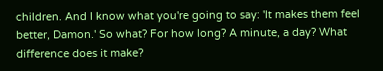children. And I know what you're going to say: 'It makes them feel better, Damon.' So what? For how long? A minute, a day? What difference does it make?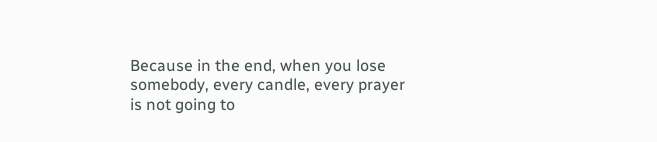Because in the end, when you lose somebody, every candle, every prayer is not going to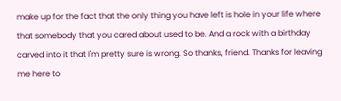make up for the fact that the only thing you have left is hole in your life where that somebody that you cared about used to be. And a rock with a birthday carved into it that I'm pretty sure is wrong. So thanks, friend. Thanks for leaving me here to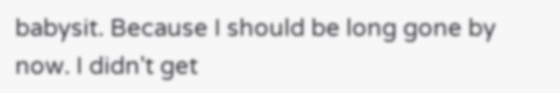babysit. Because I should be long gone by now. I didn't get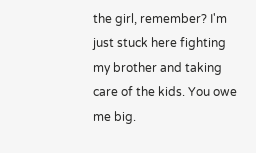the girl, remember? I'm just stuck here fighting my brother and taking care of the kids. You owe me big.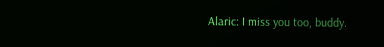Alaric: I miss you too, buddy.